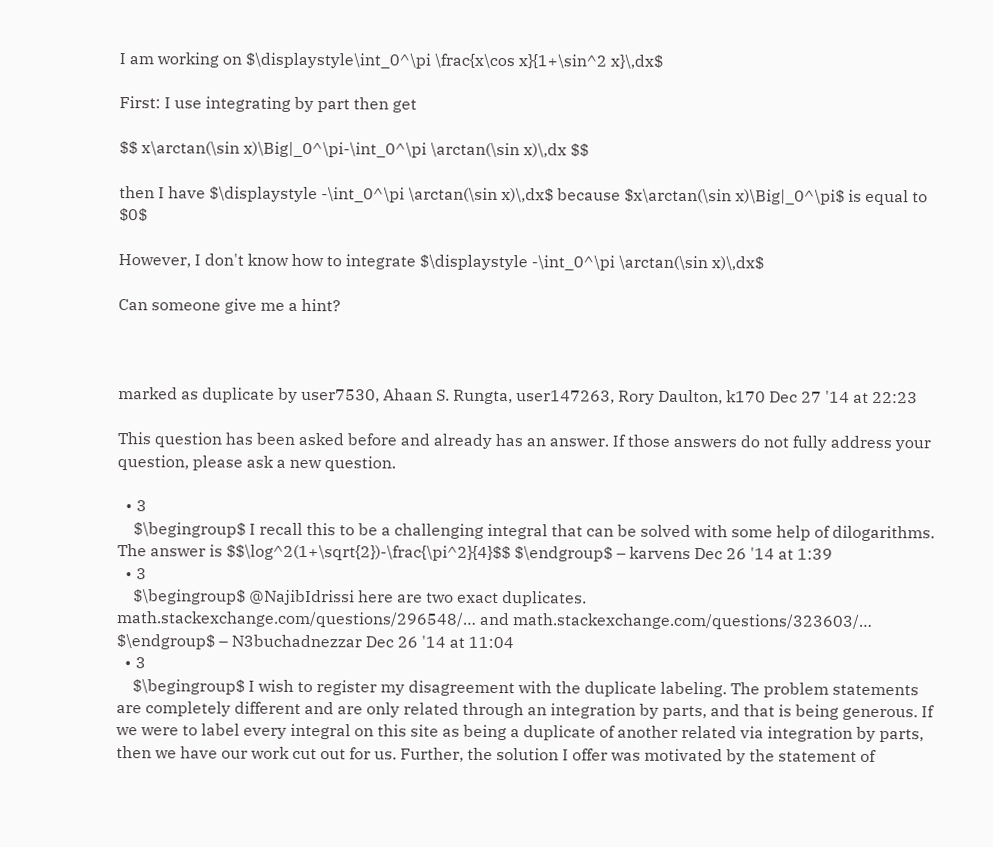I am working on $\displaystyle\int_0^\pi \frac{x\cos x}{1+\sin^2 x}\,dx$

First: I use integrating by part then get

$$ x\arctan(\sin x)\Big|_0^\pi-\int_0^\pi \arctan(\sin x)\,dx $$

then I have $\displaystyle -\int_0^\pi \arctan(\sin x)\,dx$ because $x\arctan(\sin x)\Big|_0^\pi$ is equal to $0$

However, I don't know how to integrate $\displaystyle -\int_0^\pi \arctan(\sin x)\,dx$

Can someone give me a hint?



marked as duplicate by user7530, Ahaan S. Rungta, user147263, Rory Daulton, k170 Dec 27 '14 at 22:23

This question has been asked before and already has an answer. If those answers do not fully address your question, please ask a new question.

  • 3
    $\begingroup$ I recall this to be a challenging integral that can be solved with some help of dilogarithms. The answer is $$\log^2(1+\sqrt{2})-\frac{\pi^2}{4}$$ $\endgroup$ – karvens Dec 26 '14 at 1:39
  • 3
    $\begingroup$ @NajibIdrissi here are two exact duplicates. math.stackexchange.com/questions/296548/… and math.stackexchange.com/questions/323603/… $\endgroup$ – N3buchadnezzar Dec 26 '14 at 11:04
  • 3
    $\begingroup$ I wish to register my disagreement with the duplicate labeling. The problem statements are completely different and are only related through an integration by parts, and that is being generous. If we were to label every integral on this site as being a duplicate of another related via integration by parts, then we have our work cut out for us. Further, the solution I offer was motivated by the statement of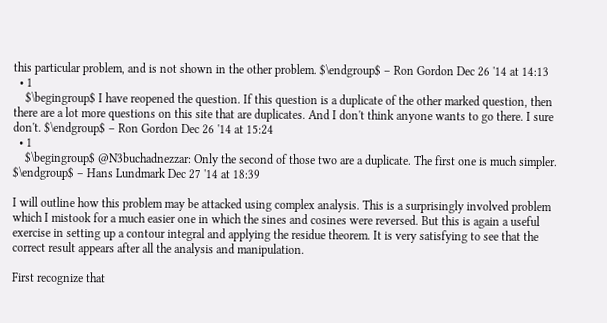this particular problem, and is not shown in the other problem. $\endgroup$ – Ron Gordon Dec 26 '14 at 14:13
  • 1
    $\begingroup$ I have reopened the question. If this question is a duplicate of the other marked question, then there are a lot more questions on this site that are duplicates. And I don't think anyone wants to go there. I sure don't. $\endgroup$ – Ron Gordon Dec 26 '14 at 15:24
  • 1
    $\begingroup$ @N3buchadnezzar: Only the second of those two are a duplicate. The first one is much simpler. $\endgroup$ – Hans Lundmark Dec 27 '14 at 18:39

I will outline how this problem may be attacked using complex analysis. This is a surprisingly involved problem which I mistook for a much easier one in which the sines and cosines were reversed. But this is again a useful exercise in setting up a contour integral and applying the residue theorem. It is very satisfying to see that the correct result appears after all the analysis and manipulation.

First recognize that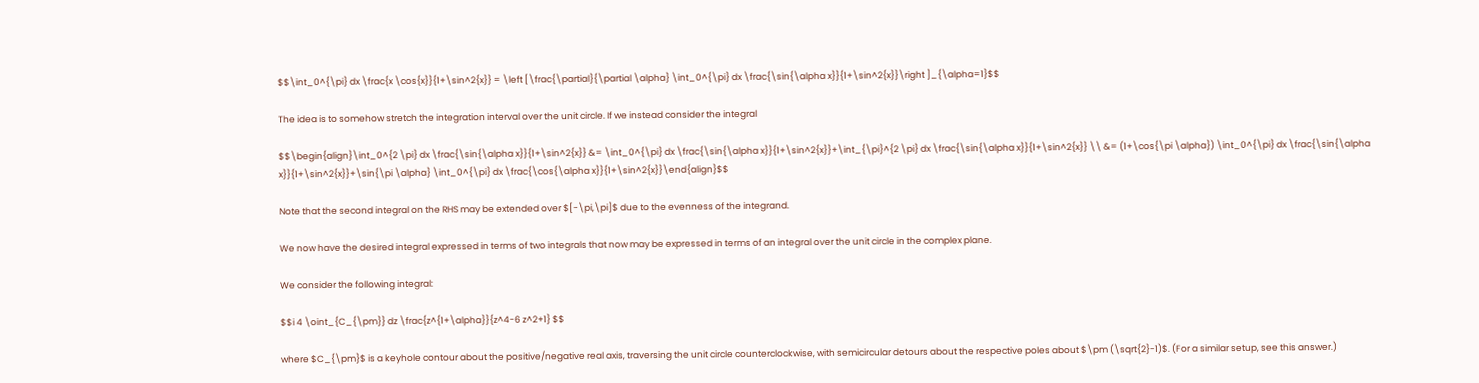$$\int_0^{\pi} dx \frac{x \cos{x}}{1+\sin^2{x}} = \left [\frac{\partial}{\partial \alpha} \int_0^{\pi} dx \frac{\sin{\alpha x}}{1+\sin^2{x}}\right ]_{\alpha=1}$$

The idea is to somehow stretch the integration interval over the unit circle. If we instead consider the integral

$$\begin{align}\int_0^{2 \pi} dx \frac{\sin{\alpha x}}{1+\sin^2{x}} &= \int_0^{\pi} dx \frac{\sin{\alpha x}}{1+\sin^2{x}}+\int_{\pi}^{2 \pi} dx \frac{\sin{\alpha x}}{1+\sin^2{x}} \\ &= (1+\cos{\pi \alpha}) \int_0^{\pi} dx \frac{\sin{\alpha x}}{1+\sin^2{x}}+\sin{\pi \alpha} \int_0^{\pi} dx \frac{\cos{\alpha x}}{1+\sin^2{x}}\end{align}$$

Note that the second integral on the RHS may be extended over $[-\pi,\pi]$ due to the evenness of the integrand.

We now have the desired integral expressed in terms of two integrals that now may be expressed in terms of an integral over the unit circle in the complex plane.

We consider the following integral:

$$i 4 \oint_{C_{\pm}} dz \frac{z^{1+\alpha}}{z^4-6 z^2+1} $$

where $C_{\pm}$ is a keyhole contour about the positive/negative real axis, traversing the unit circle counterclockwise, with semicircular detours about the respective poles about $\pm (\sqrt{2}-1)$. (For a similar setup, see this answer.)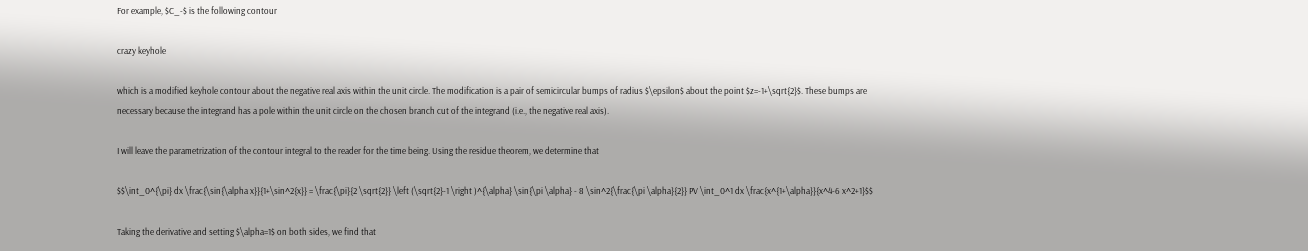For example, $C_-$ is the following contour

crazy keyhole

which is a modified keyhole contour about the negative real axis within the unit circle. The modification is a pair of semicircular bumps of radius $\epsilon$ about the point $z=-1+\sqrt{2}$. These bumps are necessary because the integrand has a pole within the unit circle on the chosen branch cut of the integrand (i.e., the negative real axis).

I will leave the parametrization of the contour integral to the reader for the time being. Using the residue theorem, we determine that

$$\int_0^{\pi} dx \frac{\sin{\alpha x}}{1+\sin^2{x}} = \frac{\pi}{2 \sqrt{2}} \left (\sqrt{2}-1 \right )^{\alpha} \sin{\pi \alpha} - 8 \sin^2{\frac{\pi \alpha}{2}} PV \int_0^1 dx \frac{x^{1+\alpha}}{x^4-6 x^2+1}$$

Taking the derivative and setting $\alpha=1$ on both sides, we find that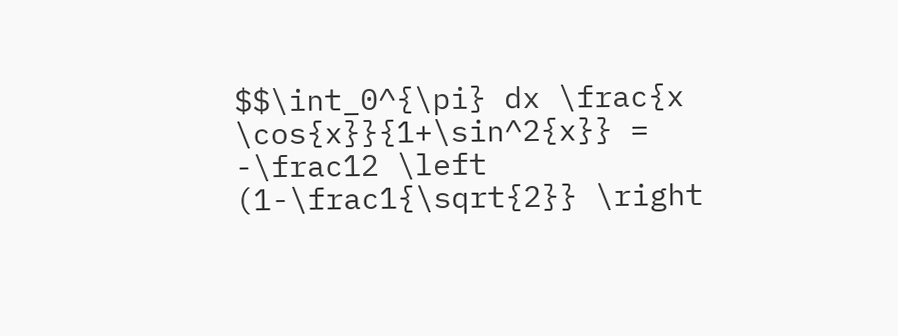$$\int_0^{\pi} dx \frac{x \cos{x}}{1+\sin^2{x}} = -\frac12 \left (1-\frac1{\sqrt{2}} \right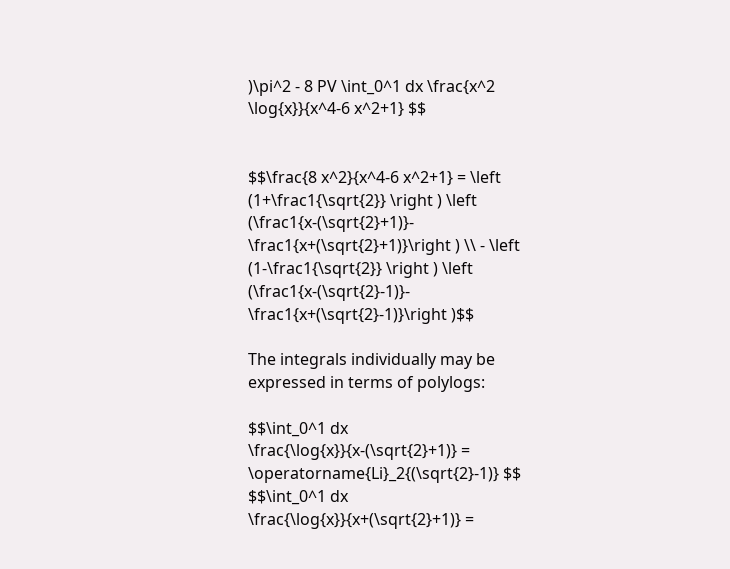)\pi^2 - 8 PV \int_0^1 dx \frac{x^2 \log{x}}{x^4-6 x^2+1} $$


$$\frac{8 x^2}{x^4-6 x^2+1} = \left (1+\frac1{\sqrt{2}} \right ) \left (\frac1{x-(\sqrt{2}+1)}- \frac1{x+(\sqrt{2}+1)}\right ) \\ - \left (1-\frac1{\sqrt{2}} \right ) \left (\frac1{x-(\sqrt{2}-1)}- \frac1{x+(\sqrt{2}-1)}\right )$$

The integrals individually may be expressed in terms of polylogs:

$$\int_0^1 dx \frac{\log{x}}{x-(\sqrt{2}+1)} = \operatorname{Li}_2{(\sqrt{2}-1)} $$ $$\int_0^1 dx \frac{\log{x}}{x+(\sqrt{2}+1)} =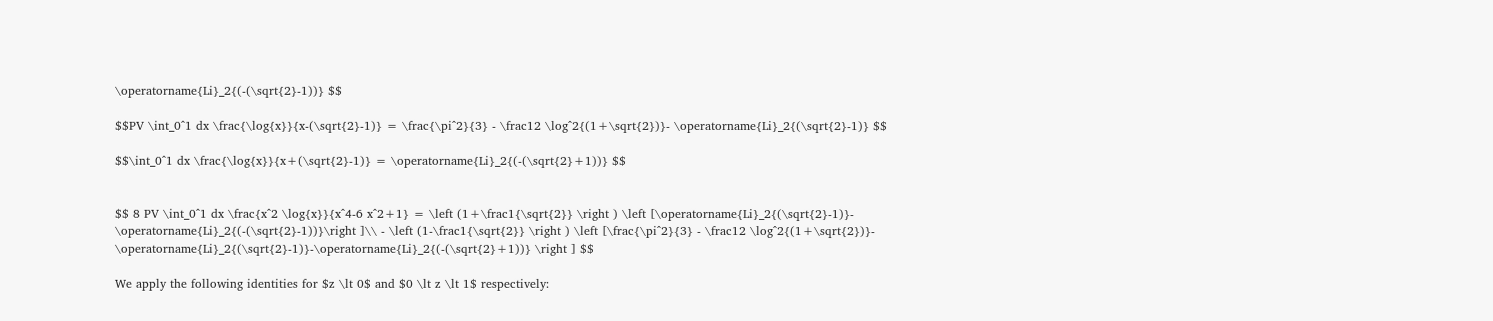\operatorname{Li}_2{(-(\sqrt{2}-1))} $$

$$PV \int_0^1 dx \frac{\log{x}}{x-(\sqrt{2}-1)} = \frac{\pi^2}{3} - \frac12 \log^2{(1+\sqrt{2})}- \operatorname{Li}_2{(\sqrt{2}-1)} $$

$$\int_0^1 dx \frac{\log{x}}{x+(\sqrt{2}-1)} = \operatorname{Li}_2{(-(\sqrt{2}+1))} $$


$$ 8 PV \int_0^1 dx \frac{x^2 \log{x}}{x^4-6 x^2+1} = \left (1+\frac1{\sqrt{2}} \right ) \left [\operatorname{Li}_2{(\sqrt{2}-1)}- \operatorname{Li}_2{(-(\sqrt{2}-1))}\right ]\\ - \left (1-\frac1{\sqrt{2}} \right ) \left [\frac{\pi^2}{3} - \frac12 \log^2{(1+\sqrt{2})}- \operatorname{Li}_2{(\sqrt{2}-1)}-\operatorname{Li}_2{(-(\sqrt{2}+1))} \right ] $$

We apply the following identities for $z \lt 0$ and $0 \lt z \lt 1$ respectively: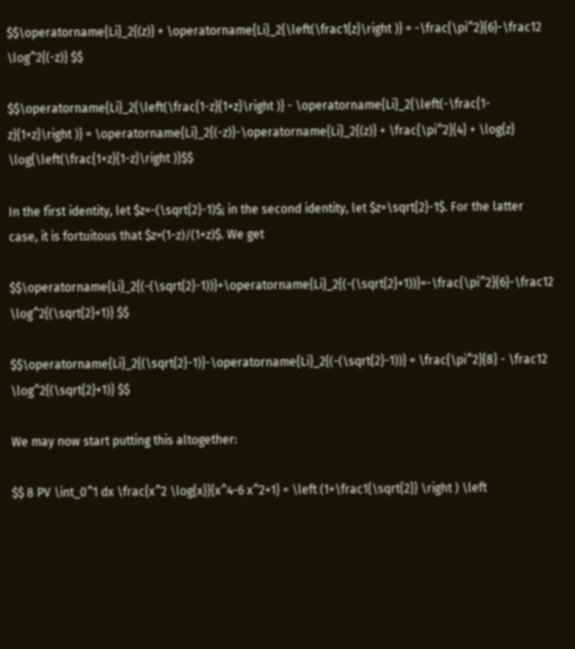$$\operatorname{Li}_2{(z)} + \operatorname{Li}_2{\left(\frac1{z}\right )} = -\frac{\pi^2}{6}-\frac12 \log^2{(-z)} $$

$$\operatorname{Li}_2{\left(\frac{1-z}{1+z}\right )} - \operatorname{Li}_2{\left(-\frac{1-z}{1+z}\right )} = \operatorname{Li}_2{(-z)}-\operatorname{Li}_2{(z)} + \frac{\pi^2}{4} + \log{z} \log{\left(\frac{1+z}{1-z}\right )}$$

In the first identity, let $z=-(\sqrt{2}-1)$; in the second identity, let $z=\sqrt{2}-1$. For the latter case, it is fortuitous that $z=(1-z)/(1+z)$. We get

$$\operatorname{Li}_2{(-(\sqrt{2}-1))}+\operatorname{Li}_2{(-(\sqrt{2}+1))}=-\frac{\pi^2}{6}-\frac12 \log^2{(\sqrt{2}+1)} $$

$$\operatorname{Li}_2{(\sqrt{2}-1)}-\operatorname{Li}_2{(-(\sqrt{2}-1))} = \frac{\pi^2}{8} - \frac12 \log^2{(\sqrt{2}+1)} $$

We may now start putting this altogether:

$$ 8 PV \int_0^1 dx \frac{x^2 \log{x}}{x^4-6 x^2+1} = \left (1+\frac1{\sqrt{2}} \right ) \left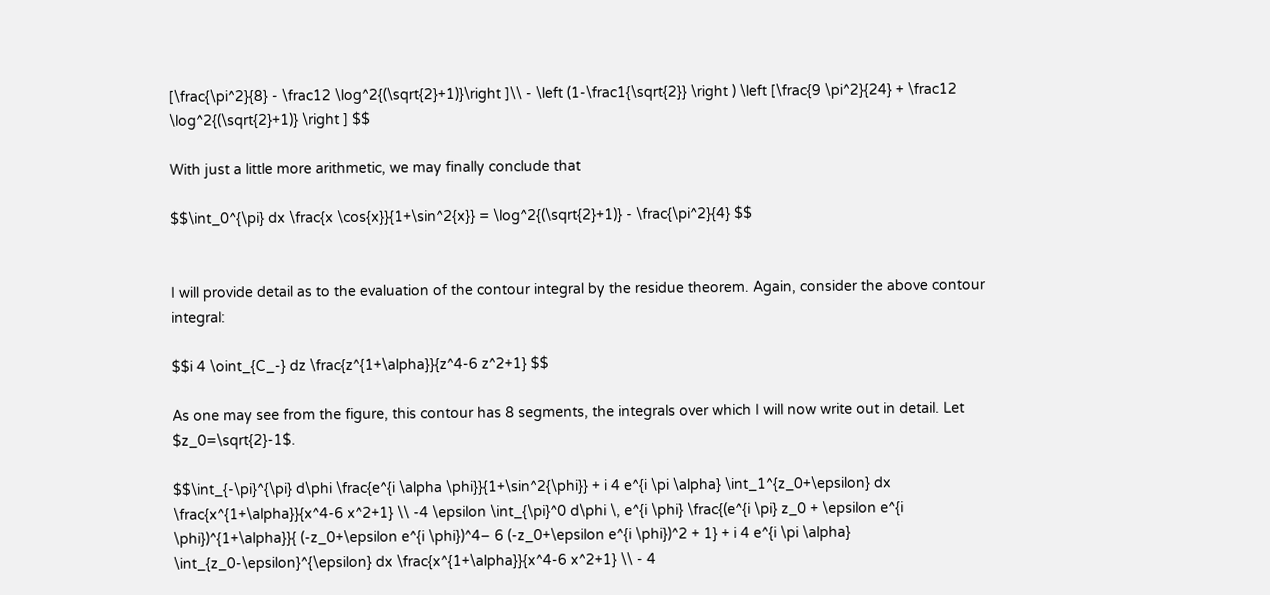[\frac{\pi^2}{8} - \frac12 \log^2{(\sqrt{2}+1)}\right ]\\ - \left (1-\frac1{\sqrt{2}} \right ) \left [\frac{9 \pi^2}{24} + \frac12 \log^2{(\sqrt{2}+1)} \right ] $$

With just a little more arithmetic, we may finally conclude that

$$\int_0^{\pi} dx \frac{x \cos{x}}{1+\sin^2{x}} = \log^2{(\sqrt{2}+1)} - \frac{\pi^2}{4} $$


I will provide detail as to the evaluation of the contour integral by the residue theorem. Again, consider the above contour integral:

$$i 4 \oint_{C_-} dz \frac{z^{1+\alpha}}{z^4-6 z^2+1} $$

As one may see from the figure, this contour has 8 segments, the integrals over which I will now write out in detail. Let $z_0=\sqrt{2}-1$.

$$\int_{-\pi}^{\pi} d\phi \frac{e^{i \alpha \phi}}{1+\sin^2{\phi}} + i 4 e^{i \pi \alpha} \int_1^{z_0+\epsilon} dx \frac{x^{1+\alpha}}{x^4-6 x^2+1} \\ -4 \epsilon \int_{\pi}^0 d\phi \, e^{i \phi} \frac{(e^{i \pi} z_0 + \epsilon e^{i \phi})^{1+\alpha}}{ (-z_0+\epsilon e^{i \phi})^4– 6 (-z_0+\epsilon e^{i \phi})^2 + 1} + i 4 e^{i \pi \alpha} \int_{z_0-\epsilon}^{\epsilon} dx \frac{x^{1+\alpha}}{x^4-6 x^2+1} \\ - 4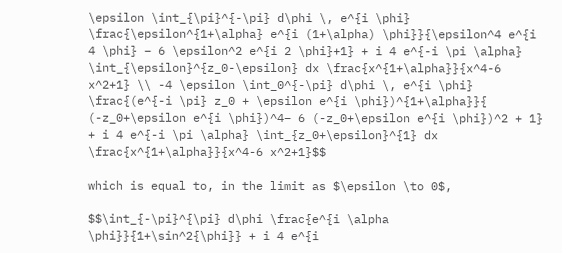\epsilon \int_{\pi}^{-\pi} d\phi \, e^{i \phi} \frac{\epsilon^{1+\alpha} e^{i (1+\alpha) \phi}}{\epsilon^4 e^{i 4 \phi} – 6 \epsilon^2 e^{i 2 \phi}+1} + i 4 e^{-i \pi \alpha} \int_{\epsilon}^{z_0-\epsilon} dx \frac{x^{1+\alpha}}{x^4-6 x^2+1} \\ -4 \epsilon \int_0^{-\pi} d\phi \, e^{i \phi} \frac{(e^{-i \pi} z_0 + \epsilon e^{i \phi})^{1+\alpha}}{ (-z_0+\epsilon e^{i \phi})^4– 6 (-z_0+\epsilon e^{i \phi})^2 + 1} + i 4 e^{-i \pi \alpha} \int_{z_0+\epsilon}^{1} dx \frac{x^{1+\alpha}}{x^4-6 x^2+1}$$

which is equal to, in the limit as $\epsilon \to 0$,

$$\int_{-\pi}^{\pi} d\phi \frac{e^{i \alpha \phi}}{1+\sin^2{\phi}} + i 4 e^{i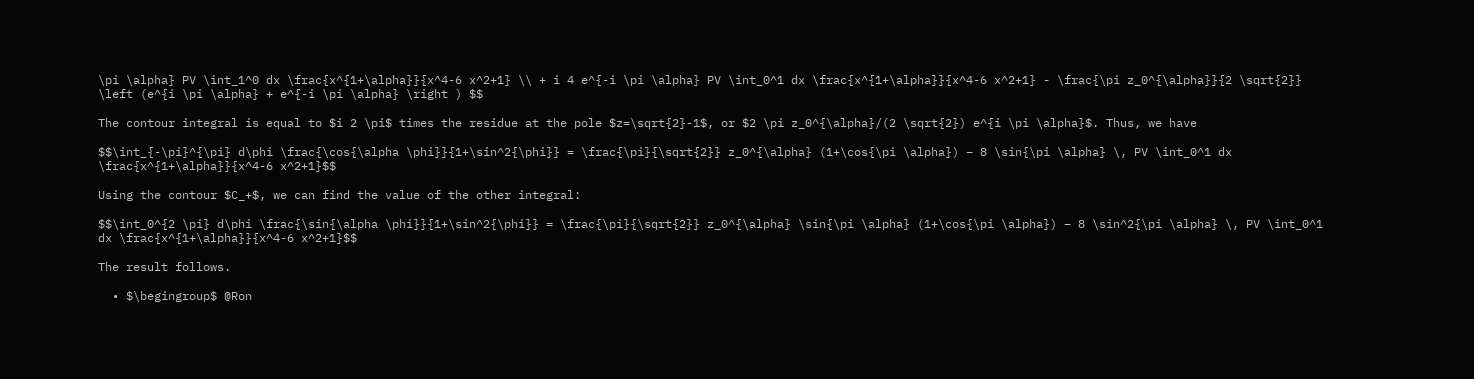\pi \alpha} PV \int_1^0 dx \frac{x^{1+\alpha}}{x^4-6 x^2+1} \\ + i 4 e^{-i \pi \alpha} PV \int_0^1 dx \frac{x^{1+\alpha}}{x^4-6 x^2+1} - \frac{\pi z_0^{\alpha}}{2 \sqrt{2}} \left (e^{i \pi \alpha} + e^{-i \pi \alpha} \right ) $$

The contour integral is equal to $i 2 \pi$ times the residue at the pole $z=\sqrt{2}-1$, or $2 \pi z_0^{\alpha}/(2 \sqrt{2}) e^{i \pi \alpha}$. Thus, we have

$$\int_{-\pi}^{\pi} d\phi \frac{\cos{\alpha \phi}}{1+\sin^2{\phi}} = \frac{\pi}{\sqrt{2}} z_0^{\alpha} (1+\cos{\pi \alpha}) – 8 \sin{\pi \alpha} \, PV \int_0^1 dx \frac{x^{1+\alpha}}{x^4-6 x^2+1}$$

Using the contour $C_+$, we can find the value of the other integral:

$$\int_0^{2 \pi} d\phi \frac{\sin{\alpha \phi}}{1+\sin^2{\phi}} = \frac{\pi}{\sqrt{2}} z_0^{\alpha} \sin{\pi \alpha} (1+\cos{\pi \alpha}) – 8 \sin^2{\pi \alpha} \, PV \int_0^1 dx \frac{x^{1+\alpha}}{x^4-6 x^2+1}$$

The result follows.

  • $\begingroup$ @Ron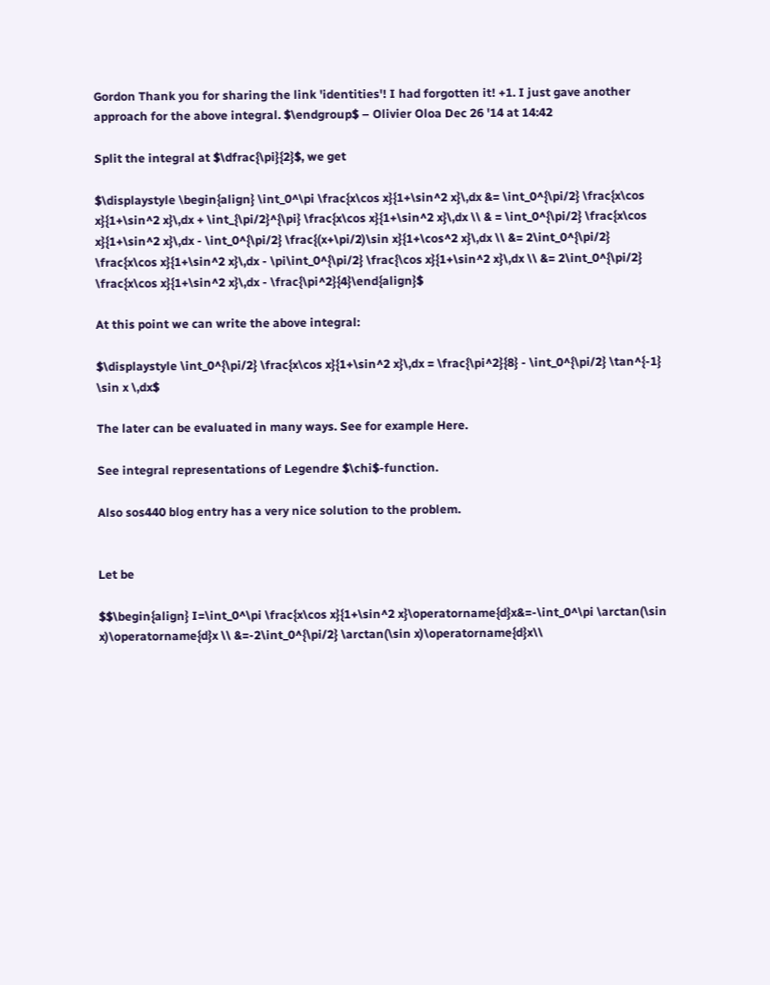Gordon Thank you for sharing the link 'identities'! I had forgotten it! +1. I just gave another approach for the above integral. $\endgroup$ – Olivier Oloa Dec 26 '14 at 14:42

Split the integral at $\dfrac{\pi}{2}$, we get

$\displaystyle \begin{align} \int_0^\pi \frac{x\cos x}{1+\sin^2 x}\,dx &= \int_0^{\pi/2} \frac{x\cos x}{1+\sin^2 x}\,dx + \int_{\pi/2}^{\pi} \frac{x\cos x}{1+\sin^2 x}\,dx \\ & = \int_0^{\pi/2} \frac{x\cos x}{1+\sin^2 x}\,dx - \int_0^{\pi/2} \frac{(x+\pi/2)\sin x}{1+\cos^2 x}\,dx \\ &= 2\int_0^{\pi/2} \frac{x\cos x}{1+\sin^2 x}\,dx - \pi\int_0^{\pi/2} \frac{\cos x}{1+\sin^2 x}\,dx \\ &= 2\int_0^{\pi/2} \frac{x\cos x}{1+\sin^2 x}\,dx - \frac{\pi^2}{4}\end{align}$

At this point we can write the above integral:

$\displaystyle \int_0^{\pi/2} \frac{x\cos x}{1+\sin^2 x}\,dx = \frac{\pi^2}{8} - \int_0^{\pi/2} \tan^{-1} \sin x \,dx$

The later can be evaluated in many ways. See for example Here.

See integral representations of Legendre $\chi$-function.

Also sos440 blog entry has a very nice solution to the problem.


Let be

$$\begin{align} I=\int_0^\pi \frac{x\cos x}{1+\sin^2 x}\operatorname{d}x&=-\int_0^\pi \arctan(\sin x)\operatorname{d}x \\ &=-2\int_0^{\pi/2} \arctan(\sin x)\operatorname{d}x\\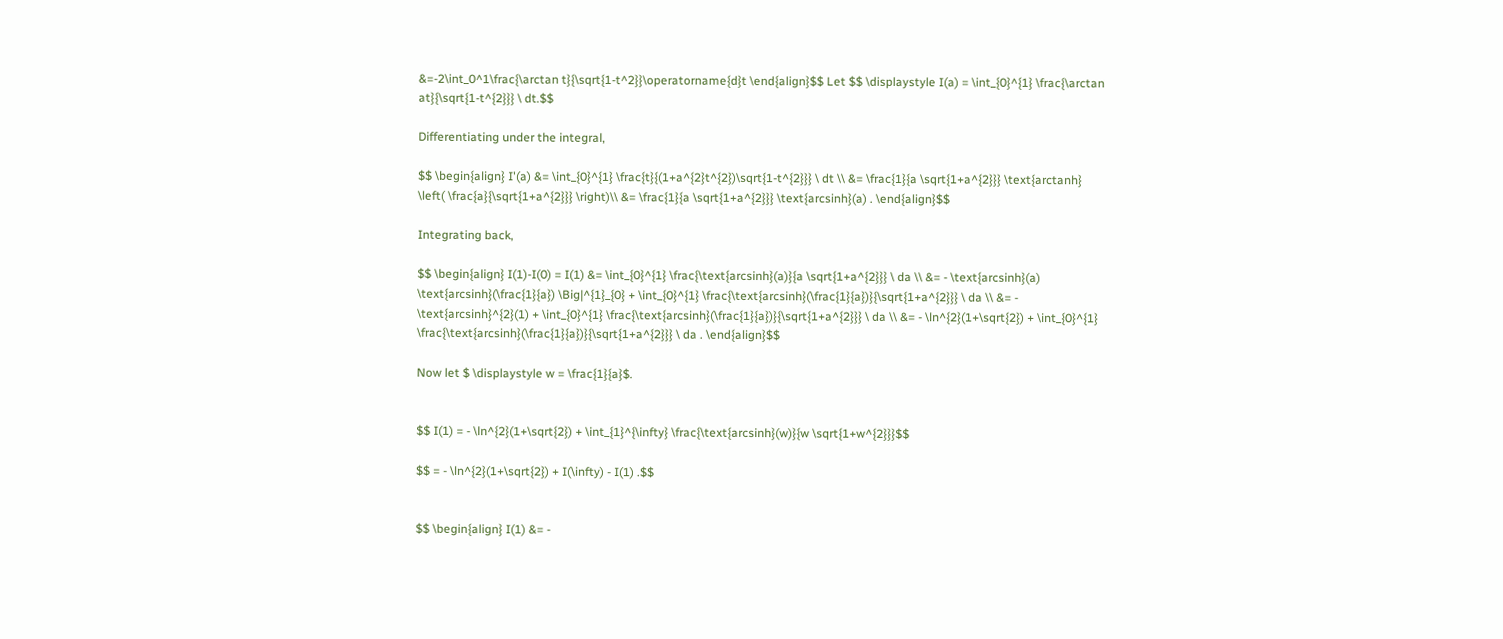&=-2\int_0^1\frac{\arctan t}{\sqrt{1-t^2}}\operatorname{d}t \end{align}$$ Let $$ \displaystyle I(a) = \int_{0}^{1} \frac{\arctan at}{\sqrt{1-t^{2}}} \ dt.$$

Differentiating under the integral,

$$ \begin{align} I'(a) &= \int_{0}^{1} \frac{t}{(1+a^{2}t^{2})\sqrt{1-t^{2}}} \ dt \\ &= \frac{1}{a \sqrt{1+a^{2}}} \text{arctanh} \left( \frac{a}{\sqrt{1+a^{2}}} \right)\\ &= \frac{1}{a \sqrt{1+a^{2}}} \text{arcsinh}(a) . \end{align}$$

Integrating back,

$$ \begin{align} I(1)-I(0) = I(1) &= \int_{0}^{1} \frac{\text{arcsinh}(a)}{a \sqrt{1+a^{2}}} \ da \\ &= - \text{arcsinh}(a) \text{arcsinh}(\frac{1}{a}) \Big|^{1}_{0} + \int_{0}^{1} \frac{\text{arcsinh}(\frac{1}{a})}{\sqrt{1+a^{2}}} \ da \\ &= - \text{arcsinh}^{2}(1) + \int_{0}^{1} \frac{\text{arcsinh}(\frac{1}{a})}{\sqrt{1+a^{2}}} \ da \\ &= - \ln^{2}(1+\sqrt{2}) + \int_{0}^{1} \frac{\text{arcsinh}(\frac{1}{a})}{\sqrt{1+a^{2}}} \ da . \end{align}$$

Now let $ \displaystyle w = \frac{1}{a}$.


$$ I(1) = - \ln^{2}(1+\sqrt{2}) + \int_{1}^{\infty} \frac{\text{arcsinh}(w)}{w \sqrt{1+w^{2}}}$$

$$ = - \ln^{2}(1+\sqrt{2}) + I(\infty) - I(1) .$$


$$ \begin{align} I(1) &= -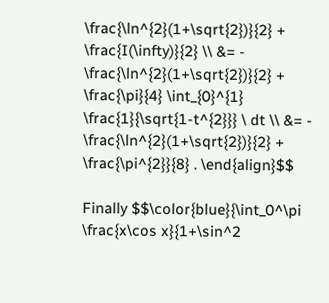\frac{\ln^{2}(1+\sqrt{2})}{2} + \frac{I(\infty)}{2} \\ &= - \frac{\ln^{2}(1+\sqrt{2})}{2} + \frac{\pi}{4} \int_{0}^{1} \frac{1}{\sqrt{1-t^{2}}} \ dt \\ &= - \frac{\ln^{2}(1+\sqrt{2})}{2} + \frac{\pi^{2}}{8} . \end{align}$$

Finally $$\color{blue}{\int_0^\pi \frac{x\cos x}{1+\sin^2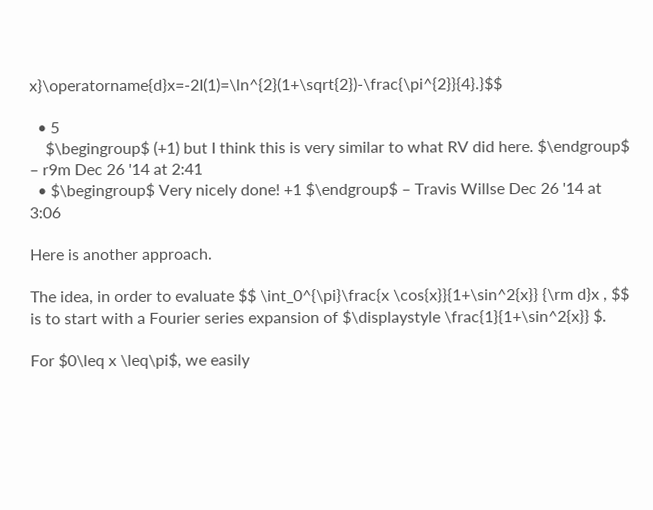x}\operatorname{d}x=-2I(1)=\ln^{2}(1+\sqrt{2})-\frac{\pi^{2}}{4}.}$$

  • 5
    $\begingroup$ (+1) but I think this is very similar to what RV did here. $\endgroup$ – r9m Dec 26 '14 at 2:41
  • $\begingroup$ Very nicely done! +1 $\endgroup$ – Travis Willse Dec 26 '14 at 3:06

Here is another approach.

The idea, in order to evaluate $$ \int_0^{\pi}\frac{x \cos{x}}{1+\sin^2{x}} {\rm d}x , $$ is to start with a Fourier series expansion of $\displaystyle \frac{1}{1+\sin^2{x}} $.

For $0\leq x \leq\pi$, we easily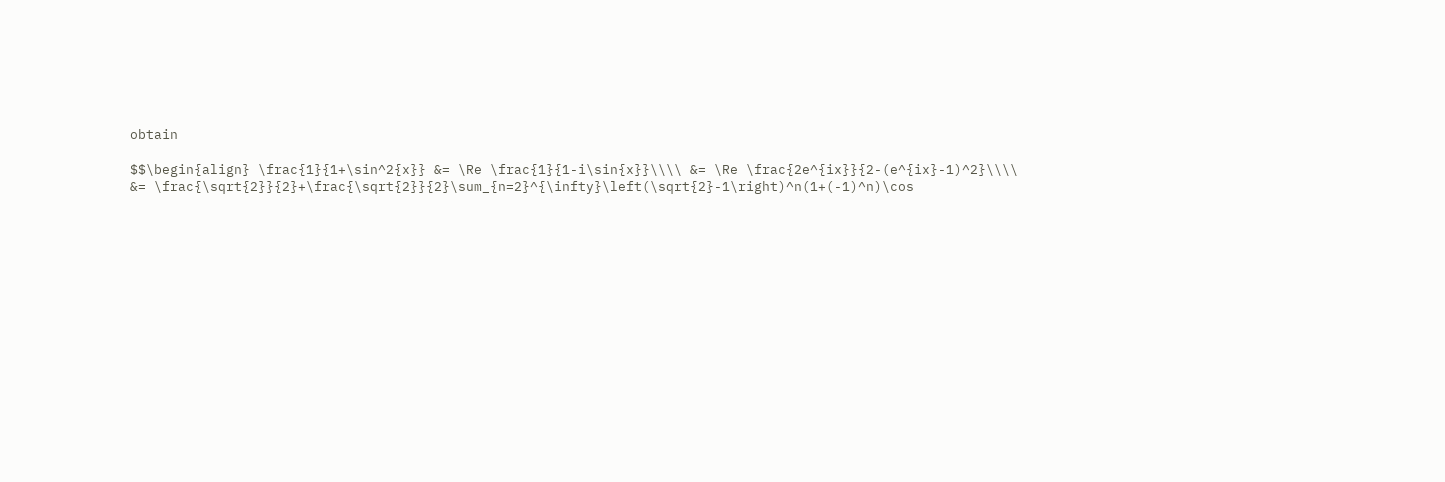obtain

$$\begin{align} \frac{1}{1+\sin^2{x}} &= \Re \frac{1}{1-i\sin{x}}\\\\ &= \Re \frac{2e^{ix}}{2-(e^{ix}-1)^2}\\\\ &= \frac{\sqrt{2}}{2}+\frac{\sqrt{2}}{2}\sum_{n=2}^{\infty}\left(\sqrt{2}-1\right)^n(1+(-1)^n)\cos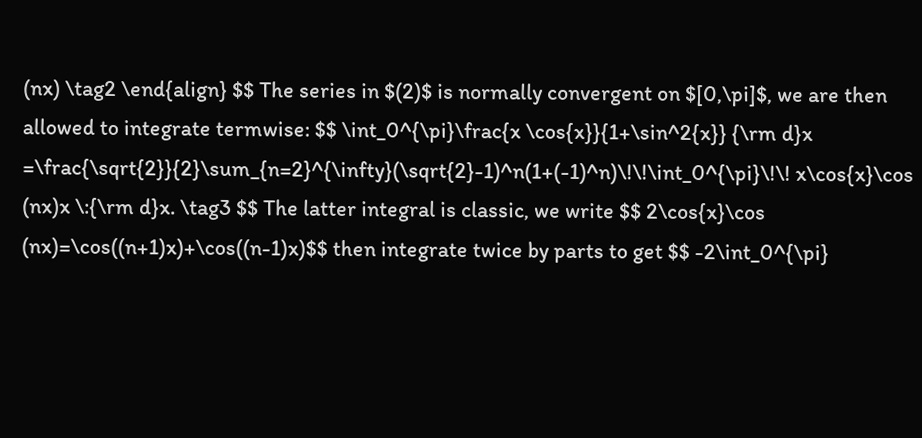(nx) \tag2 \end{align} $$ The series in $(2)$ is normally convergent on $[0,\pi]$, we are then allowed to integrate termwise: $$ \int_0^{\pi}\frac{x \cos{x}}{1+\sin^2{x}} {\rm d}x =\frac{\sqrt{2}}{2}\sum_{n=2}^{\infty}(\sqrt{2}-1)^n(1+(-1)^n)\!\!\int_0^{\pi}\!\! x\cos{x}\cos (nx)x \:{\rm d}x. \tag3 $$ The latter integral is classic, we write $$ 2\cos{x}\cos (nx)=\cos((n+1)x)+\cos((n-1)x)$$ then integrate twice by parts to get $$ -2\int_0^{\pi}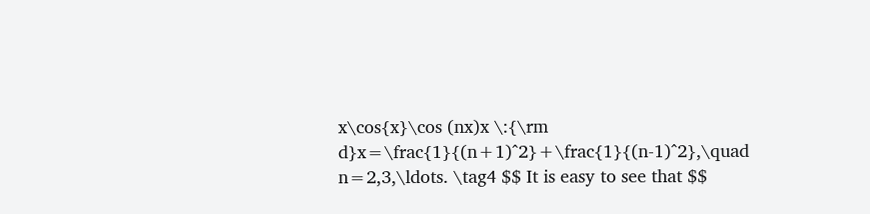x\cos{x}\cos (nx)x \:{\rm d}x=\frac{1}{(n+1)^2}+\frac{1}{(n-1)^2},\quad n=2,3,\ldots. \tag4 $$ It is easy to see that $$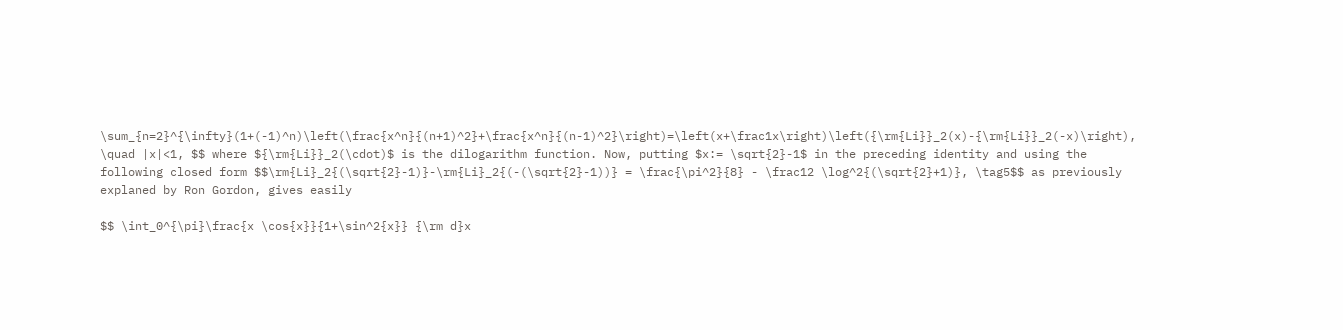\sum_{n=2}^{\infty}(1+(-1)^n)\left(\frac{x^n}{(n+1)^2}+\frac{x^n}{(n-1)^2}\right)=\left(x+\frac1x\right)\left({\rm{Li}}_2(x)-{\rm{Li}}_2(-x)\right), \quad |x|<1, $$ where ${\rm{Li}}_2(\cdot)$ is the dilogarithm function. Now, putting $x:= \sqrt{2}-1$ in the preceding identity and using the following closed form $$\rm{Li}_2{(\sqrt{2}-1)}-\rm{Li}_2{(-(\sqrt{2}-1))} = \frac{\pi^2}{8} - \frac12 \log^2{(\sqrt{2}+1)}, \tag5$$ as previously explaned by Ron Gordon, gives easily

$$ \int_0^{\pi}\frac{x \cos{x}}{1+\sin^2{x}} {\rm d}x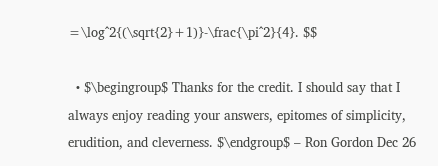=\log^2{(\sqrt{2}+1)}-\frac{\pi^2}{4}. $$

  • $\begingroup$ Thanks for the credit. I should say that I always enjoy reading your answers, epitomes of simplicity, erudition, and cleverness. $\endgroup$ – Ron Gordon Dec 26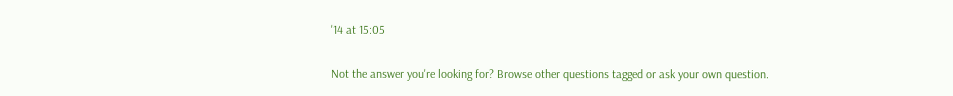'14 at 15:05

Not the answer you're looking for? Browse other questions tagged or ask your own question.